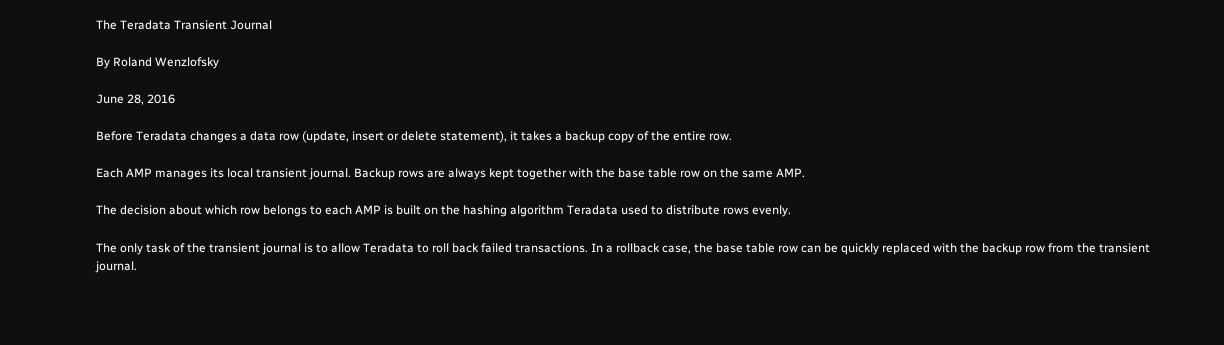The Teradata Transient Journal

By Roland Wenzlofsky

June 28, 2016

Before Teradata changes a data row (update, insert or delete statement), it takes a backup copy of the entire row.

Each AMP manages its local transient journal. Backup rows are always kept together with the base table row on the same AMP.

The decision about which row belongs to each AMP is built on the hashing algorithm Teradata used to distribute rows evenly.

The only task of the transient journal is to allow Teradata to roll back failed transactions. In a rollback case, the base table row can be quickly replaced with the backup row from the transient journal.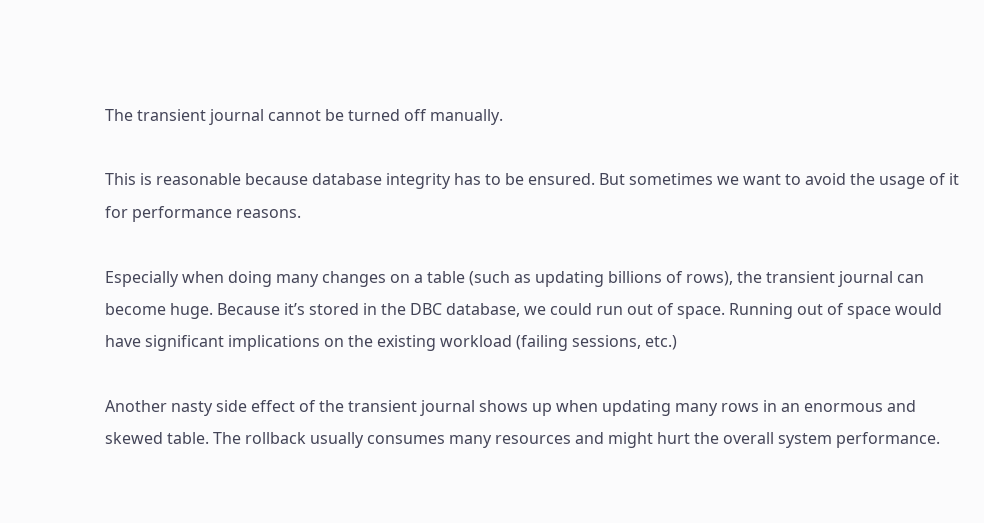The transient journal cannot be turned off manually.

This is reasonable because database integrity has to be ensured. But sometimes we want to avoid the usage of it for performance reasons.

Especially when doing many changes on a table (such as updating billions of rows), the transient journal can become huge. Because it’s stored in the DBC database, we could run out of space. Running out of space would have significant implications on the existing workload (failing sessions, etc.)

Another nasty side effect of the transient journal shows up when updating many rows in an enormous and skewed table. The rollback usually consumes many resources and might hurt the overall system performance.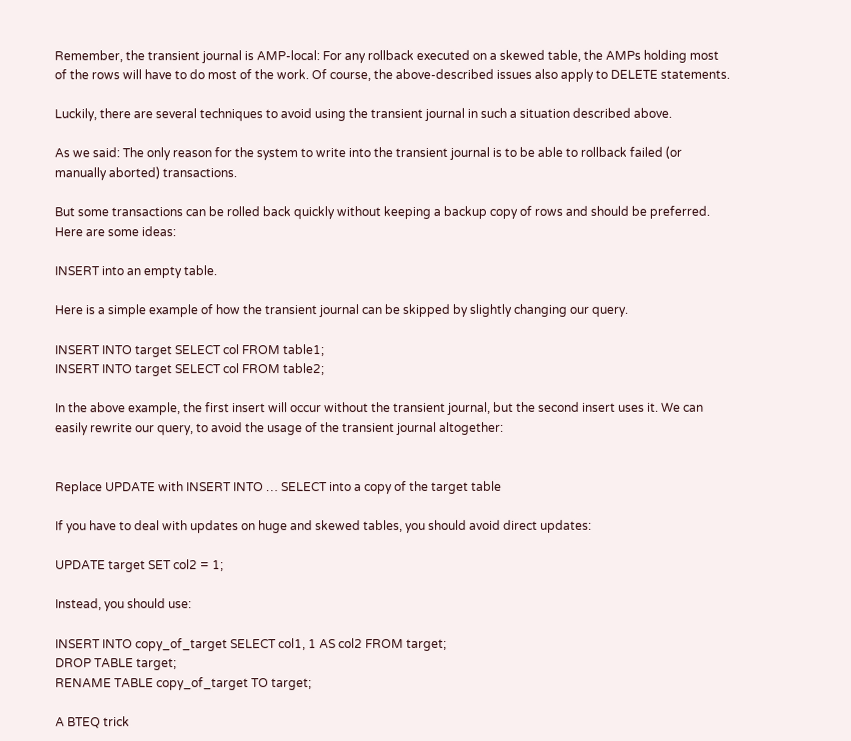Remember, the transient journal is AMP-local: For any rollback executed on a skewed table, the AMPs holding most of the rows will have to do most of the work. Of course, the above-described issues also apply to DELETE statements.

Luckily, there are several techniques to avoid using the transient journal in such a situation described above.

As we said: The only reason for the system to write into the transient journal is to be able to rollback failed (or manually aborted) transactions.

But some transactions can be rolled back quickly without keeping a backup copy of rows and should be preferred. Here are some ideas:

INSERT into an empty table.

Here is a simple example of how the transient journal can be skipped by slightly changing our query.

INSERT INTO target SELECT col FROM table1;
INSERT INTO target SELECT col FROM table2;

In the above example, the first insert will occur without the transient journal, but the second insert uses it. We can easily rewrite our query, to avoid the usage of the transient journal altogether:


Replace UPDATE with INSERT INTO … SELECT into a copy of the target table

If you have to deal with updates on huge and skewed tables, you should avoid direct updates:

UPDATE target SET col2 = 1;

Instead, you should use:

INSERT INTO copy_of_target SELECT col1, 1 AS col2 FROM target;
DROP TABLE target;
RENAME TABLE copy_of_target TO target;

A BTEQ trick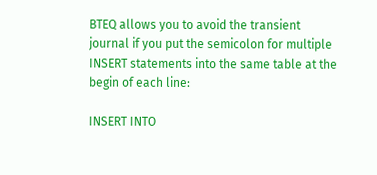BTEQ allows you to avoid the transient journal if you put the semicolon for multiple INSERT statements into the same table at the begin of each line:

INSERT INTO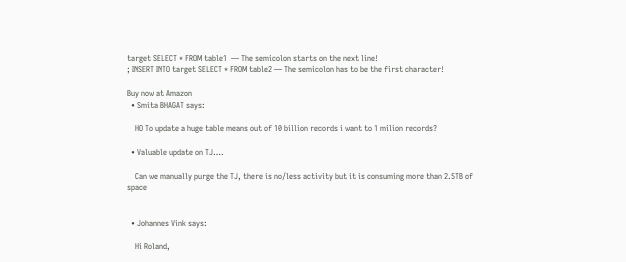target SELECT * FROM table1  — The semicolon starts on the next line!
; INSERT INTO target SELECT * FROM table2 — The semicolon has to be the first character!

Buy now at Amazon
  • Smita BHAGAT says:

    HO To update a huge table means out of 10 billion records i want to 1 milion records?

  • Valuable update on TJ….

    Can we manually purge the TJ, there is no/less activity but it is consuming more than 2.5TB of space


  • Johannes Vink says:

    Hi Roland,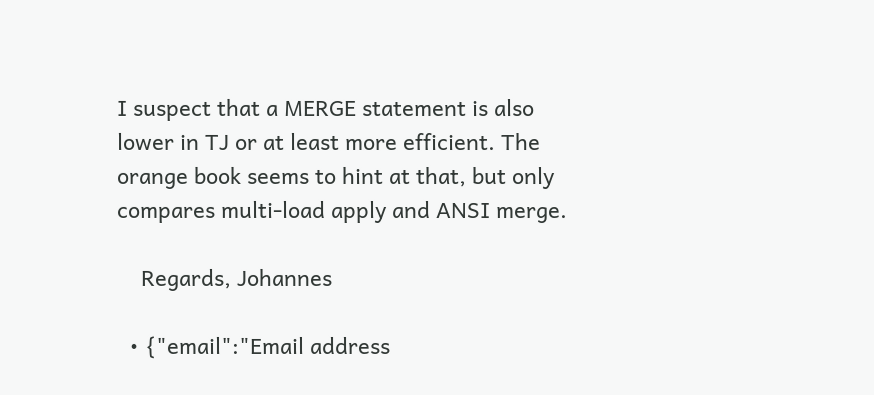I suspect that a MERGE statement is also lower in TJ or at least more efficient. The orange book seems to hint at that, but only compares multi-load apply and ANSI merge.

    Regards, Johannes

  • {"email":"Email address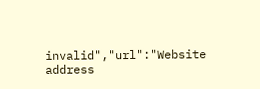invalid","url":"Website address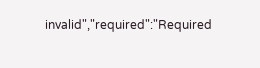invalid","required":"Required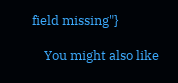field missing"}

    You might also like